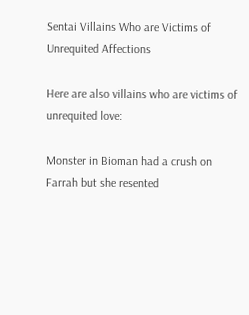Sentai Villains Who are Victims of Unrequited Affections

Here are also villains who are victims of unrequited love:

Monster in Bioman had a crush on Farrah but she resented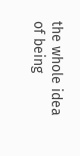the whole idea of being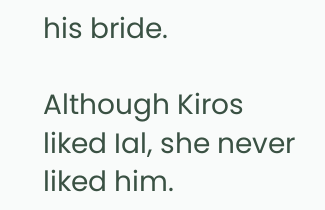his bride.

Although Kiros liked Ial, she never liked him.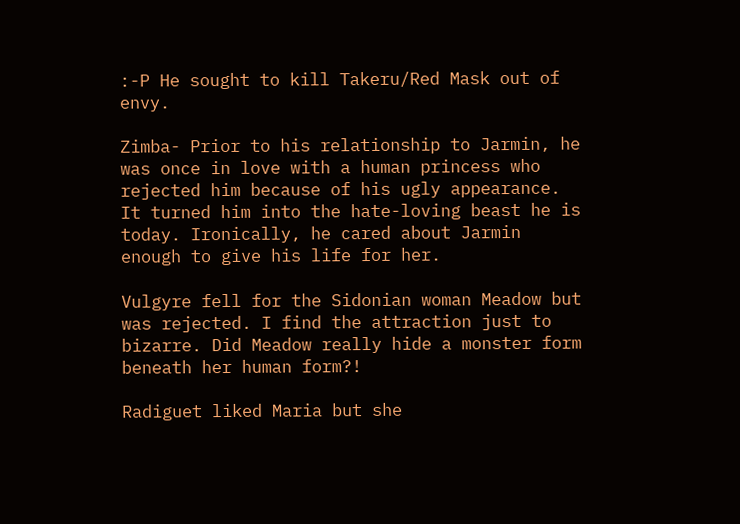:-P He sought to kill Takeru/Red Mask out of envy.

Zimba- Prior to his relationship to Jarmin, he was once in love with a human princess who rejected him because of his ugly appearance. It turned him into the hate-loving beast he is today. Ironically, he cared about Jarmin enough to give his life for her.

Vulgyre fell for the Sidonian woman Meadow but was rejected. I find the attraction just to bizarre. Did Meadow really hide a monster form beneath her human form?!

Radiguet liked Maria but she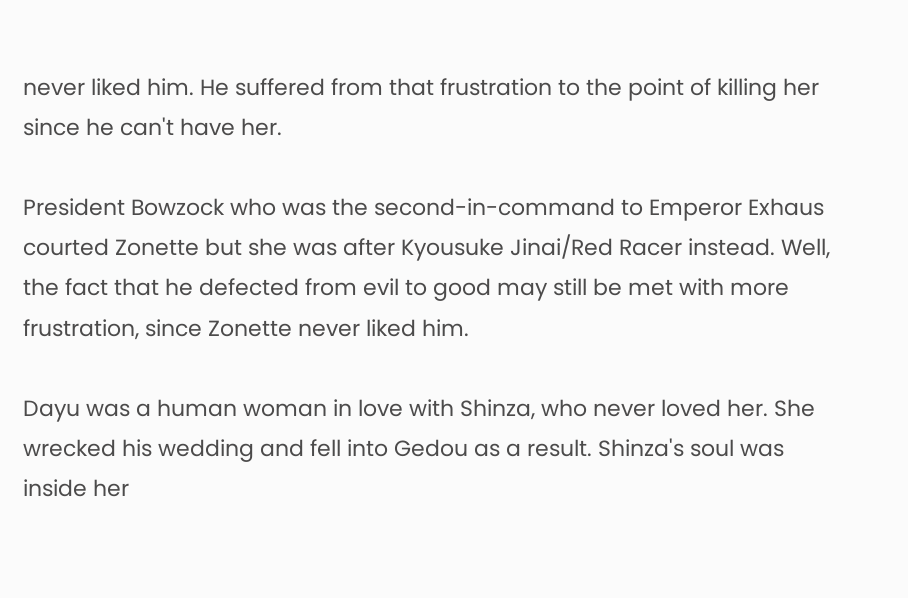never liked him. He suffered from that frustration to the point of killing her since he can't have her.

President Bowzock who was the second-in-command to Emperor Exhaus courted Zonette but she was after Kyousuke Jinai/Red Racer instead. Well, the fact that he defected from evil to good may still be met with more frustration, since Zonette never liked him.

Dayu was a human woman in love with Shinza, who never loved her. She wrecked his wedding and fell into Gedou as a result. Shinza's soul was inside her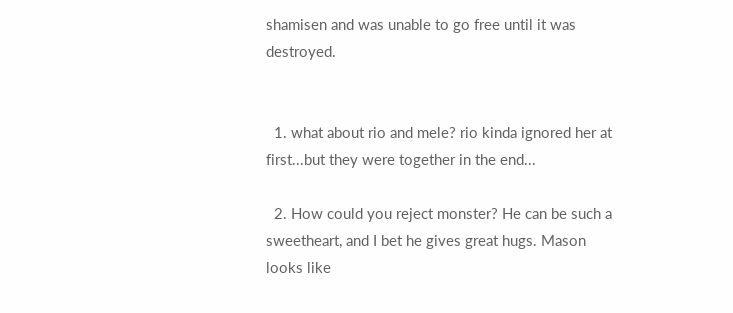shamisen and was unable to go free until it was destroyed.


  1. what about rio and mele? rio kinda ignored her at first...but they were together in the end...

  2. How could you reject monster? He can be such a sweetheart, and I bet he gives great hugs. Mason looks like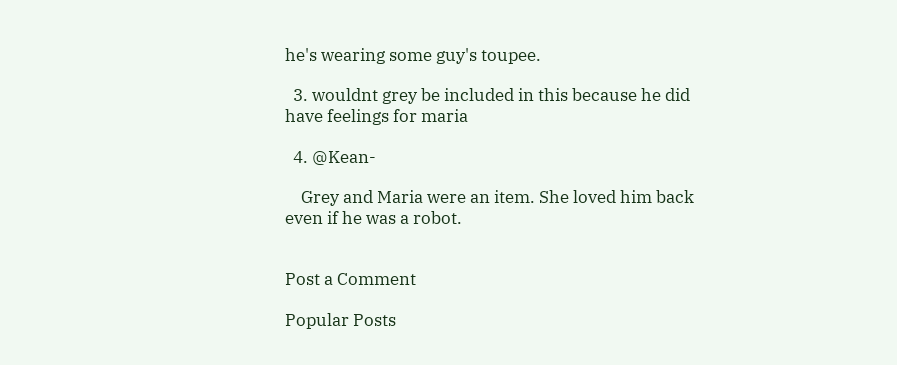he's wearing some guy's toupee.

  3. wouldnt grey be included in this because he did have feelings for maria

  4. @Kean-

    Grey and Maria were an item. She loved him back even if he was a robot.


Post a Comment

Popular Posts